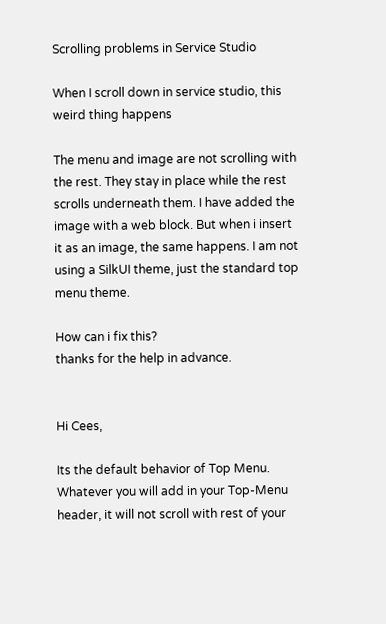Scrolling problems in Service Studio

When I scroll down in service studio, this weird thing happens

The menu and image are not scrolling with the rest. They stay in place while the rest scrolls underneath them. I have added the image with a web block. But when i insert it as an image, the same happens. I am not using a SilkUI theme, just the standard top menu theme.

How can i fix this?
thanks for the help in advance.


Hi Cees,

Its the default behavior of Top Menu.
Whatever you will add in your Top-Menu header, it will not scroll with rest of your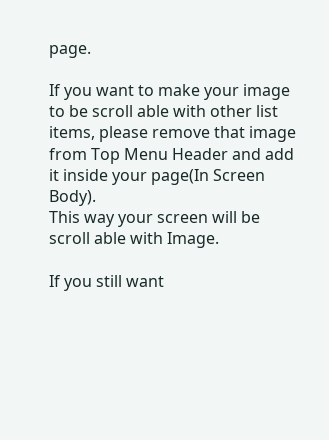page.

If you want to make your image to be scroll able with other list items, please remove that image from Top Menu Header and add it inside your page(In Screen Body).
This way your screen will be scroll able with Image.

If you still want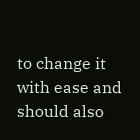to change it with ease and should also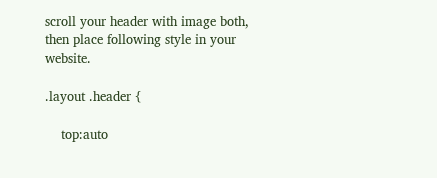scroll your header with image both, then place following style in your website.

.layout .header {

    top:auto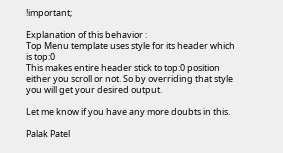!important;

Explanation of this behavior :
Top Menu template uses style for its header which is top:0
This makes entire header stick to top:0 position either you scroll or not. So by overriding that style you will get your desired output.

Let me know if you have any more doubts in this.

Palak Patel